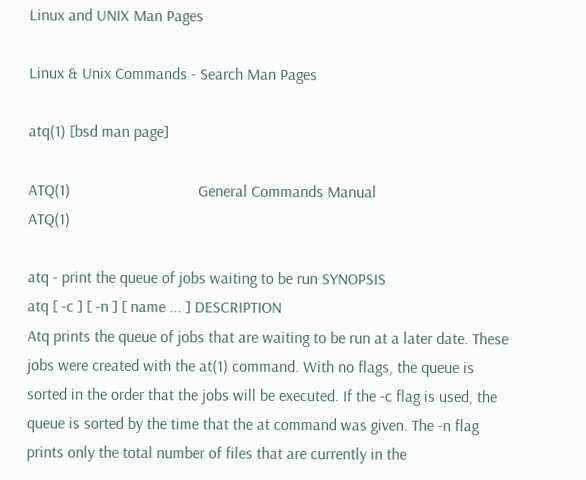Linux and UNIX Man Pages

Linux & Unix Commands - Search Man Pages

atq(1) [bsd man page]

ATQ(1)                                General Commands Manual                               ATQ(1)

atq - print the queue of jobs waiting to be run SYNOPSIS
atq [ -c ] [ -n ] [ name ... ] DESCRIPTION
Atq prints the queue of jobs that are waiting to be run at a later date. These jobs were created with the at(1) command. With no flags, the queue is sorted in the order that the jobs will be executed. If the -c flag is used, the queue is sorted by the time that the at command was given. The -n flag prints only the total number of files that are currently in the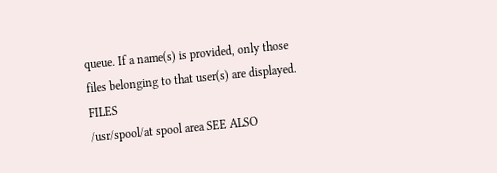queue. If a name(s) is provided, only those files belonging to that user(s) are displayed. FILES
/usr/spool/at spool area SEE ALSO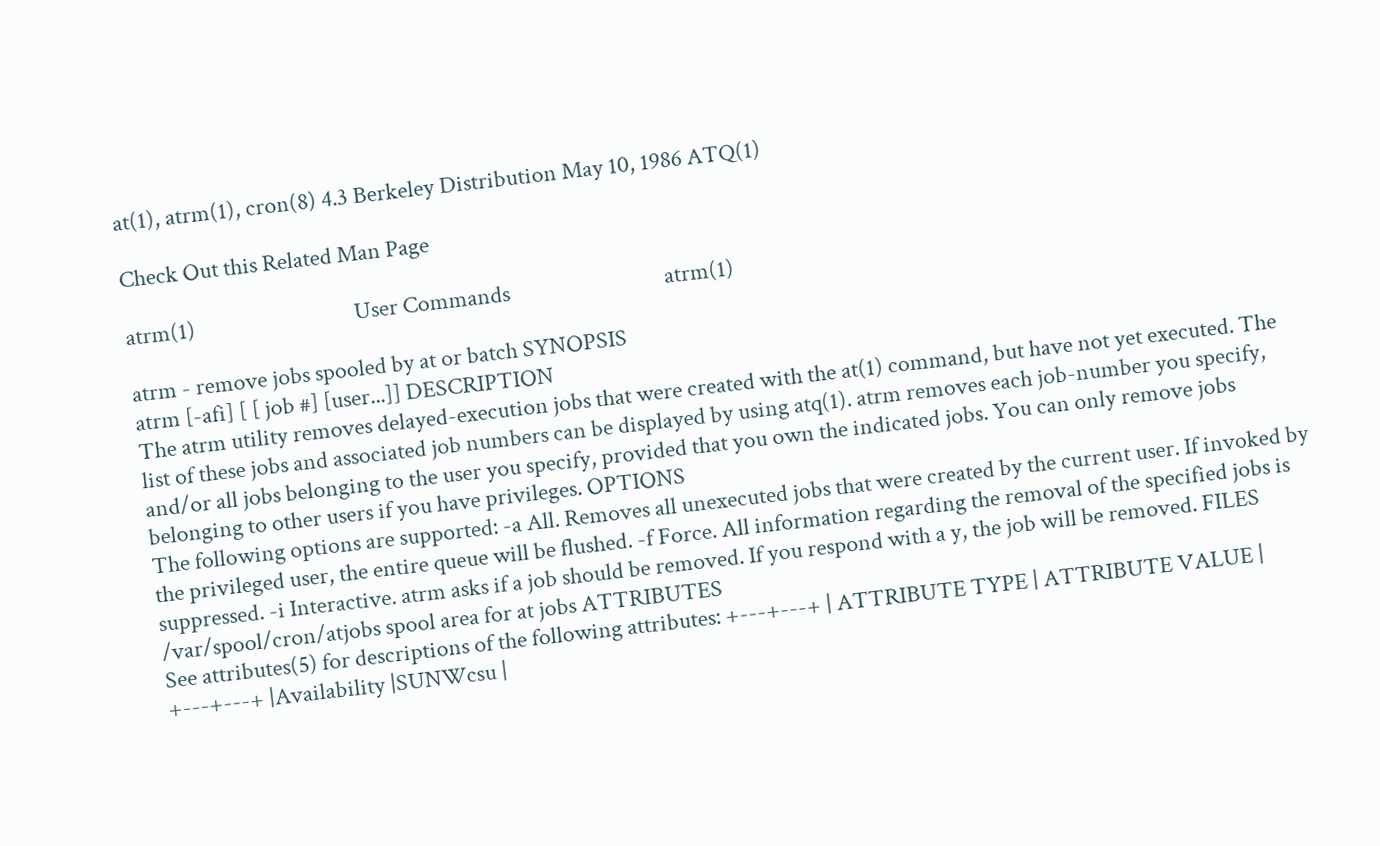at(1), atrm(1), cron(8) 4.3 Berkeley Distribution May 10, 1986 ATQ(1)

Check Out this Related Man Page

atrm(1)                                User Commands                               atrm(1)

atrm - remove jobs spooled by at or batch SYNOPSIS
atrm [-afi] [ [ job #] [user...]] DESCRIPTION
The atrm utility removes delayed-execution jobs that were created with the at(1) command, but have not yet executed. The list of these jobs and associated job numbers can be displayed by using atq(1). atrm removes each job-number you specify, and/or all jobs belonging to the user you specify, provided that you own the indicated jobs. You can only remove jobs belonging to other users if you have privileges. OPTIONS
The following options are supported: -a All. Removes all unexecuted jobs that were created by the current user. If invoked by the privileged user, the entire queue will be flushed. -f Force. All information regarding the removal of the specified jobs is suppressed. -i Interactive. atrm asks if a job should be removed. If you respond with a y, the job will be removed. FILES
/var/spool/cron/atjobs spool area for at jobs ATTRIBUTES
See attributes(5) for descriptions of the following attributes: +---+---+ | ATTRIBUTE TYPE | ATTRIBUTE VALUE | +---+---+ |Availability |SUNWcsu |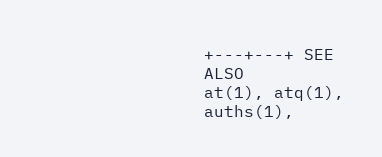+---+---+ SEE ALSO
at(1), atq(1), auths(1),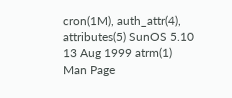cron(1M), auth_attr(4), attributes(5) SunOS 5.10 13 Aug 1999 atrm(1)
Man Page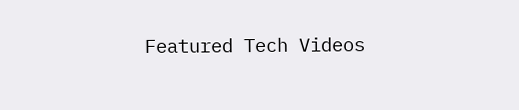Featured Tech Videos